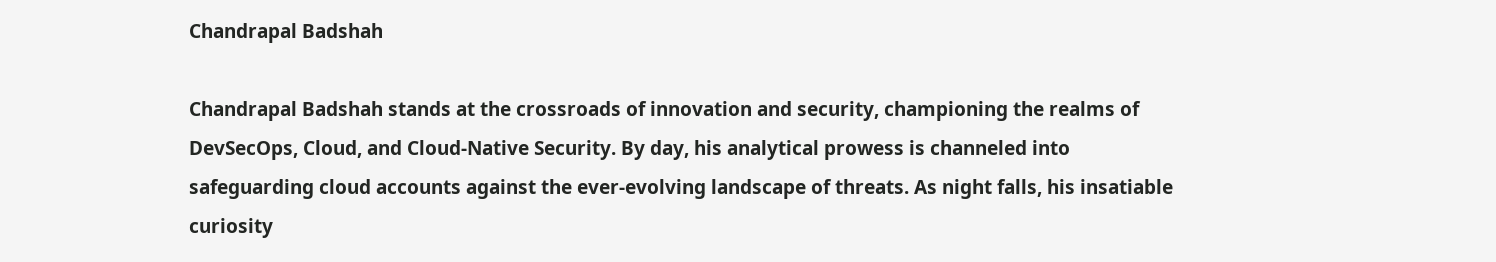Chandrapal Badshah

Chandrapal Badshah stands at the crossroads of innovation and security, championing the realms of DevSecOps, Cloud, and Cloud-Native Security. By day, his analytical prowess is channeled into safeguarding cloud accounts against the ever-evolving landscape of threats. As night falls, his insatiable curiosity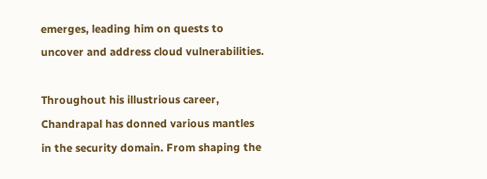emerges, leading him on quests to uncover and address cloud vulnerabilities.

Throughout his illustrious career, Chandrapal has donned various mantles in the security domain. From shaping the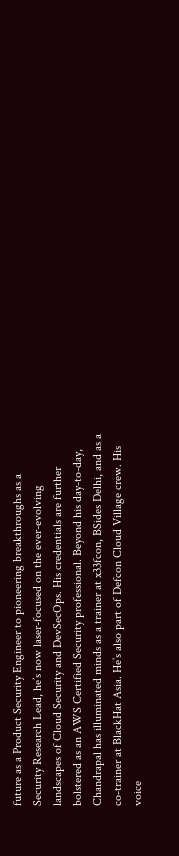future as a Product Security Engineer to pioneering breakthroughs as a Security Research Lead, he’s now laser-focused on the ever-evolving landscapes of Cloud Security and DevSecOps. His credentials are further bolstered as an AWS Certified Security professional. Beyond his day-to-day, Chandrapal has illuminated minds as a trainer at x33fcon, BSides Delhi, and as a co-trainer at BlackHat Asia. He’s also part of Defcon Cloud Village crew. His voice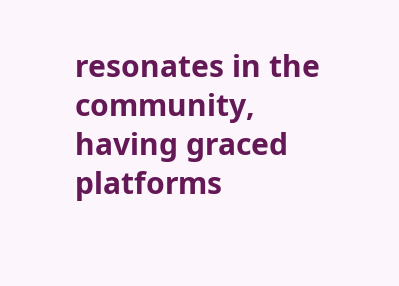resonates in the community, having graced platforms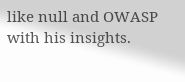like null and OWASP with his insights.